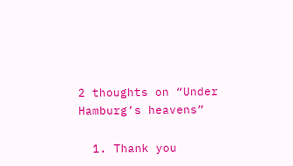2 thoughts on “Under Hamburg’s heavens”

  1. Thank you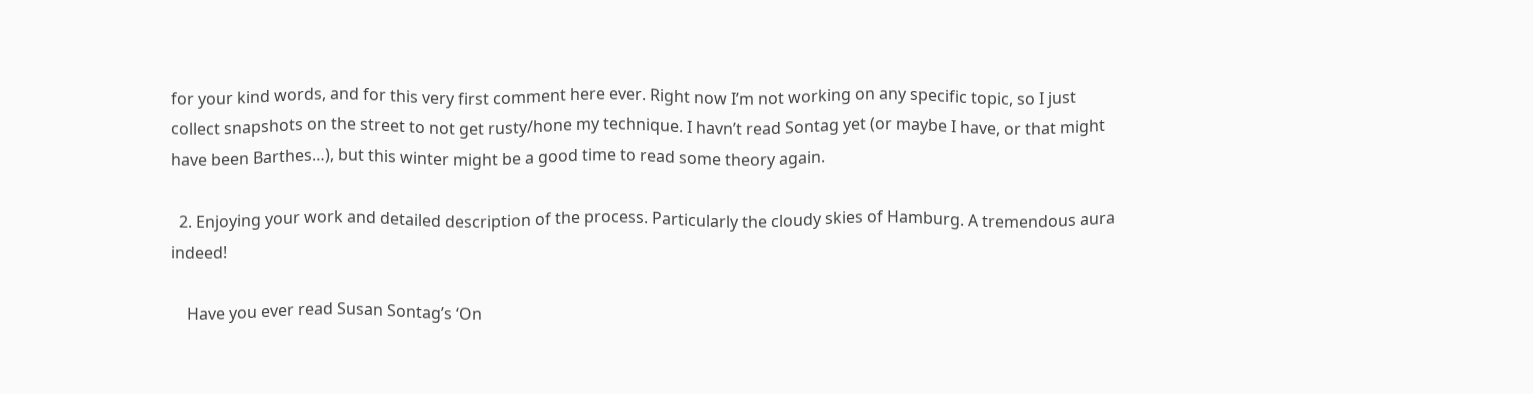for your kind words, and for this very first comment here ever. Right now I’m not working on any specific topic, so I just collect snapshots on the street to not get rusty/hone my technique. I havn’t read Sontag yet (or maybe I have, or that might have been Barthes…), but this winter might be a good time to read some theory again.

  2. Enjoying your work and detailed description of the process. Particularly the cloudy skies of Hamburg. A tremendous aura indeed!

    Have you ever read Susan Sontag’s ‘On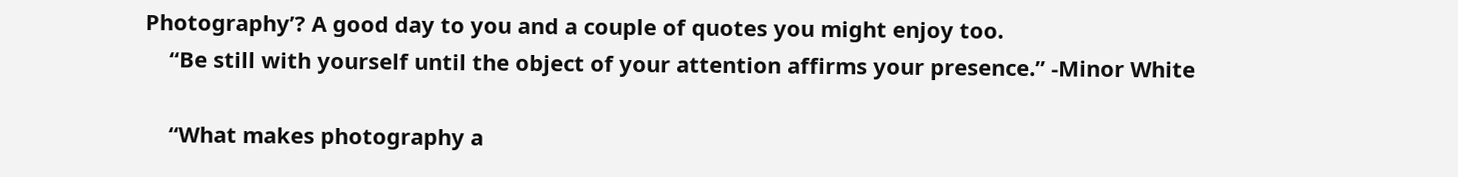Photography’? A good day to you and a couple of quotes you might enjoy too.
    “Be still with yourself until the object of your attention affirms your presence.” -Minor White

    “What makes photography a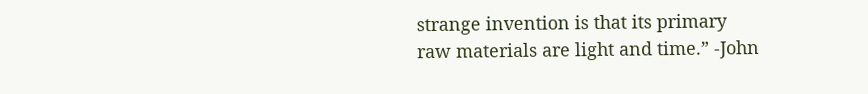strange invention is that its primary raw materials are light and time.” -John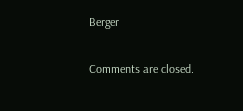Berger

Comments are closed.